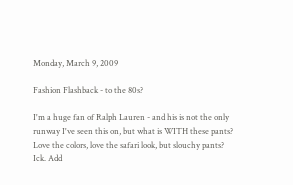Monday, March 9, 2009

Fashion Flashback - to the 80s?

I'm a huge fan of Ralph Lauren - and his is not the only runway I've seen this on, but what is WITH these pants?
Love the colors, love the safari look, but slouchy pants? Ick. Add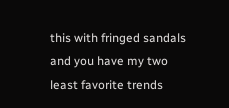this with fringed sandals and you have my two least favorite trends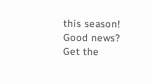this season! Good news? Get the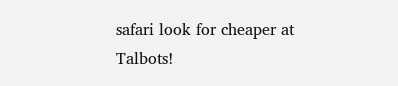safari look for cheaper at Talbots!